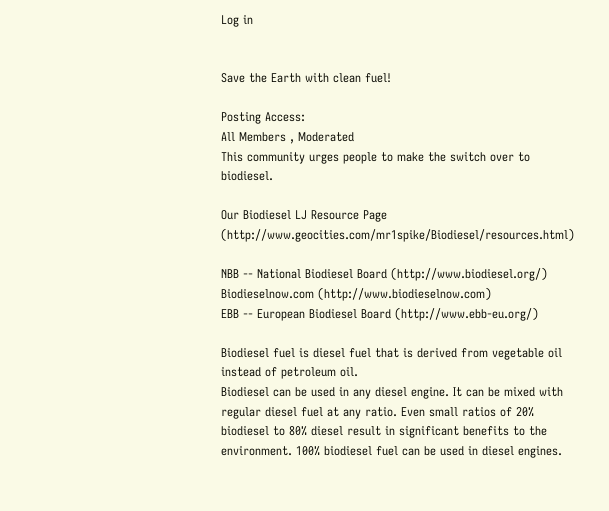Log in


Save the Earth with clean fuel!

Posting Access:
All Members , Moderated
This community urges people to make the switch over to biodiesel.

Our Biodiesel LJ Resource Page (http://www.geocities.com/mr1spike/Biodiesel/resources.html)

NBB -- National Biodiesel Board (http://www.biodiesel.org/)
Biodieselnow.com (http://www.biodieselnow.com)
EBB -- European Biodiesel Board (http://www.ebb-eu.org/)

Biodiesel fuel is diesel fuel that is derived from vegetable oil instead of petroleum oil.
Biodiesel can be used in any diesel engine. It can be mixed with regular diesel fuel at any ratio. Even small ratios of 20% biodiesel to 80% diesel result in significant benefits to the environment. 100% biodiesel fuel can be used in diesel engines.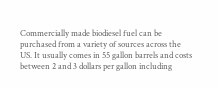Commercially made biodiesel fuel can be purchased from a variety of sources across the US. It usually comes in 55 gallon barrels and costs between 2 and 3 dollars per gallon including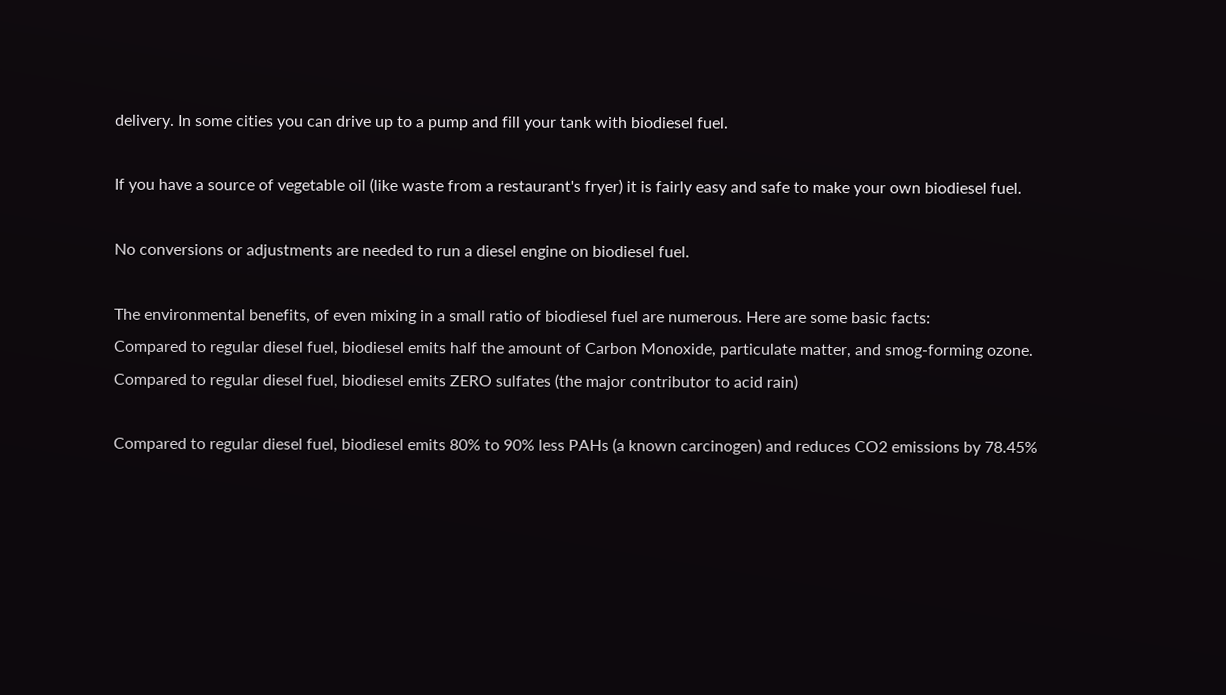delivery. In some cities you can drive up to a pump and fill your tank with biodiesel fuel.

If you have a source of vegetable oil (like waste from a restaurant's fryer) it is fairly easy and safe to make your own biodiesel fuel.

No conversions or adjustments are needed to run a diesel engine on biodiesel fuel.

The environmental benefits, of even mixing in a small ratio of biodiesel fuel are numerous. Here are some basic facts:
Compared to regular diesel fuel, biodiesel emits half the amount of Carbon Monoxide, particulate matter, and smog-forming ozone.
Compared to regular diesel fuel, biodiesel emits ZERO sulfates (the major contributor to acid rain)

Compared to regular diesel fuel, biodiesel emits 80% to 90% less PAHs (a known carcinogen) and reduces CO2 emissions by 78.45%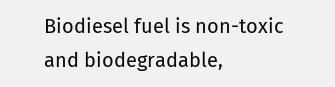Biodiesel fuel is non-toxic and biodegradable,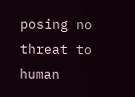posing no threat to human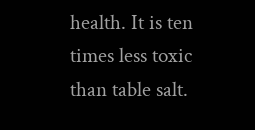health. It is ten times less toxic than table salt.